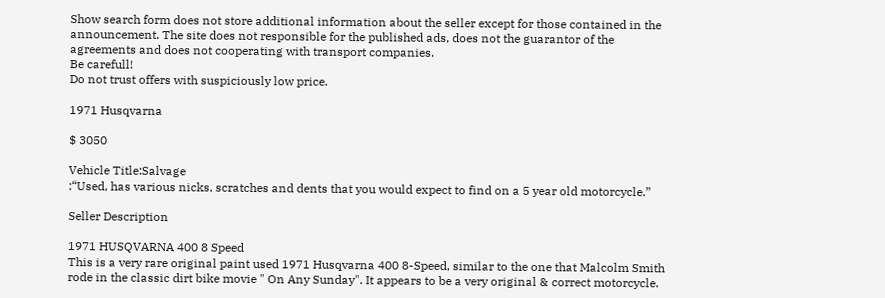Show search form does not store additional information about the seller except for those contained in the announcement. The site does not responsible for the published ads, does not the guarantor of the agreements and does not cooperating with transport companies.
Be carefull!
Do not trust offers with suspiciously low price.

1971 Husqvarna

$ 3050

Vehicle Title:Salvage
:“Used, has various nicks, scratches and dents that you would expect to find on a 5 year old motorcycle.”

Seller Description

1971 HUSQVARNA 400 8 Speed
This is a very rare original paint used 1971 Husqvarna 400 8-Speed, similar to the one that Malcolm Smith rode in the classic dirt bike movie " On Any Sunday". It appears to be a very original & correct motorcycle.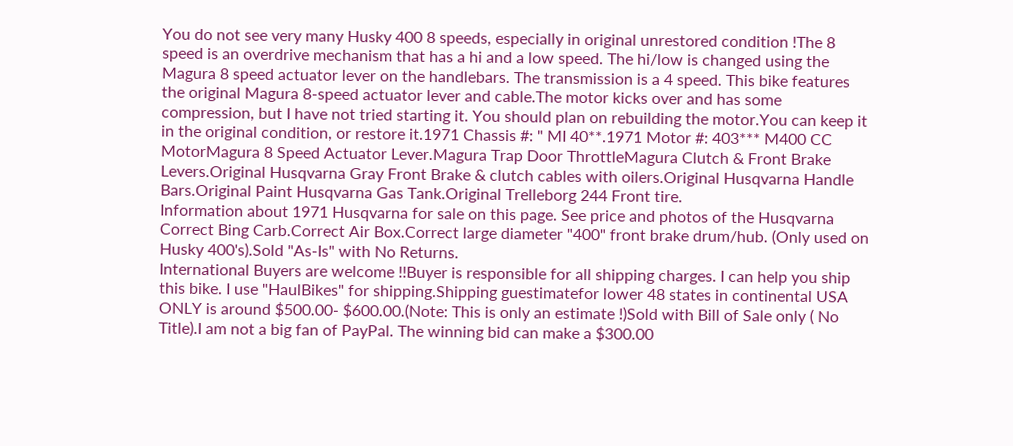You do not see very many Husky 400 8 speeds, especially in original unrestored condition !The 8 speed is an overdrive mechanism that has a hi and a low speed. The hi/low is changed using the Magura 8 speed actuator lever on the handlebars. The transmission is a 4 speed. This bike features the original Magura 8-speed actuator lever and cable.The motor kicks over and has some compression, but I have not tried starting it. You should plan on rebuilding the motor.You can keep it in the original condition, or restore it.1971 Chassis #: " MI 40**.1971 Motor #: 403*** M400 CC MotorMagura 8 Speed Actuator Lever.Magura Trap Door ThrottleMagura Clutch & Front Brake Levers.Original Husqvarna Gray Front Brake & clutch cables with oilers.Original Husqvarna Handle Bars.Original Paint Husqvarna Gas Tank.Original Trelleborg 244 Front tire.
Information about 1971 Husqvarna for sale on this page. See price and photos of the Husqvarna
Correct Bing Carb.Correct Air Box.Correct large diameter "400" front brake drum/hub. (Only used on Husky 400's).Sold "As-Is" with No Returns.
International Buyers are welcome !!Buyer is responsible for all shipping charges. I can help you ship this bike. I use "HaulBikes" for shipping.Shipping guestimatefor lower 48 states in continental USA ONLY is around $500.00- $600.00.(Note: This is only an estimate !)Sold with Bill of Sale only ( No Title).I am not a big fan of PayPal. The winning bid can make a $300.00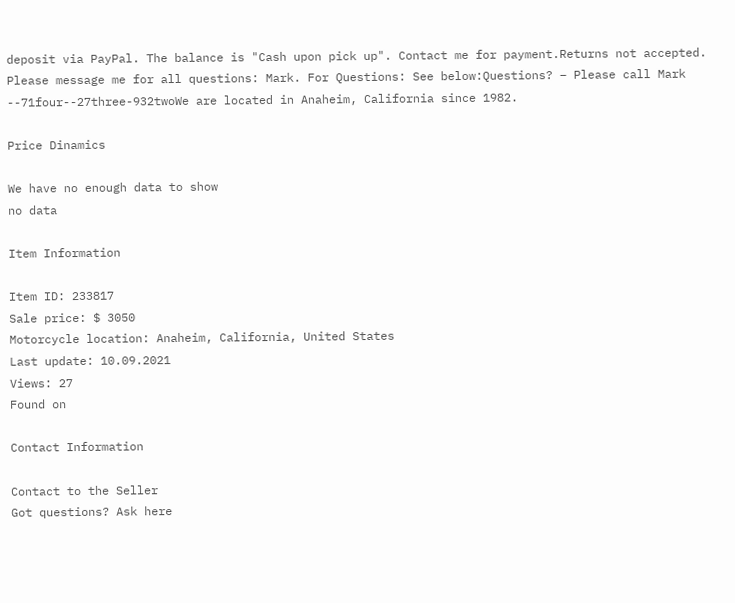deposit via PayPal. The balance is "Cash upon pick up". Contact me for payment.Returns not accepted.
Please message me for all questions: Mark. For Questions: See below:Questions? – Please call Mark --71four--27three-932twoWe are located in Anaheim, California since 1982.

Price Dinamics

We have no enough data to show
no data

Item Information

Item ID: 233817
Sale price: $ 3050
Motorcycle location: Anaheim, California, United States
Last update: 10.09.2021
Views: 27
Found on

Contact Information

Contact to the Seller
Got questions? Ask here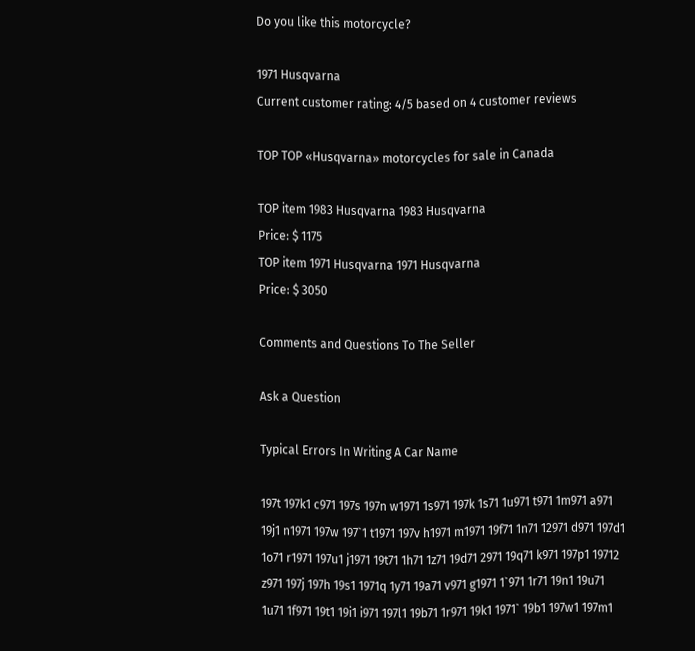Do you like this motorcycle?

1971 Husqvarna
Current customer rating: 4/5 based on 4 customer reviews

TOP TOP «Husqvarna» motorcycles for sale in Canada

TOP item 1983 Husqvarna 1983 Husqvarna
Price: $ 1175
TOP item 1971 Husqvarna 1971 Husqvarna
Price: $ 3050

Comments and Questions To The Seller

Ask a Question

Typical Errors In Writing A Car Name

197t 197k1 c971 197s 197n w1971 1s971 197k 1s71 1u971 t971 1m971 a971 19j1 n1971 197w 197`1 t1971 197v h1971 m1971 19f71 1n71 12971 d971 197d1 1o71 r1971 197u1 j1971 19t71 1h71 1z71 19d71 2971 19q71 k971 197p1 19712 z971 197j 197h 19s1 1971q 1y71 19a71 v971 g1971 1`971 1r71 19n1 19u71 1u71 1f971 19t1 19i1 i971 197l1 19b71 1r971 19k1 1971` 19b1 197w1 197m1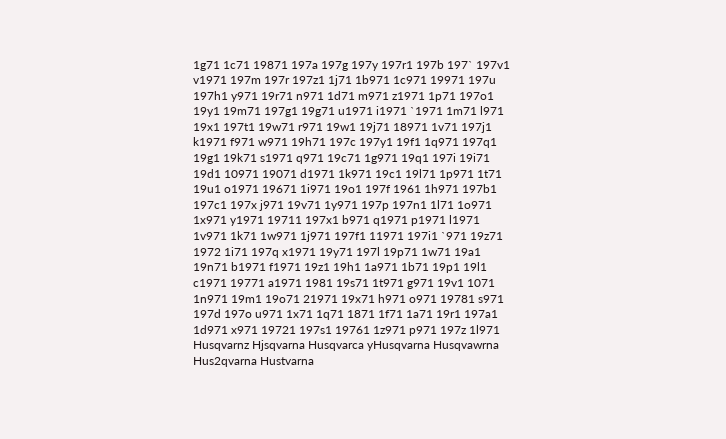1g71 1c71 19871 197a 197g 197y 197r1 197b 197` 197v1 v1971 197m 197r 197z1 1j71 1b971 1c971 19971 197u 197h1 y971 19r71 n971 1d71 m971 z1971 1p71 197o1 19y1 19m71 197g1 19g71 u1971 i1971 `1971 1m71 l971 19x1 197t1 19w71 r971 19w1 19j71 18971 1v71 197j1 k1971 f971 w971 19h71 197c 197y1 19f1 1q971 197q1 19g1 19k71 s1971 q971 19c71 1g971 19q1 197i 19i71 19d1 10971 19071 d1971 1k971 19c1 19l71 1p971 1t71 19u1 o1971 19671 1i971 19o1 197f 1961 1h971 197b1 197c1 197x j971 19v71 1y971 197p 197n1 1l71 1o971 1x971 y1971 19711 197x1 b971 q1971 p1971 l1971 1v971 1k71 1w971 1j971 197f1 11971 197i1 `971 19z71 1972 1i71 197q x1971 19y71 197l 19p71 1w71 19a1 19n71 b1971 f1971 19z1 19h1 1a971 1b71 19p1 19l1 c1971 19771 a1971 1981 19s71 1t971 g971 19v1 1071 1n971 19m1 19o71 21971 19x71 h971 o971 19781 s971 197d 197o u971 1x71 1q71 1871 1f71 1a71 19r1 197a1 1d971 x971 19721 197s1 19761 1z971 p971 197z 1l971 Husqvarnz Hjsqvarna Husqvarca yHusqvarna Husqvawrna Hus2qvarna Hustvarna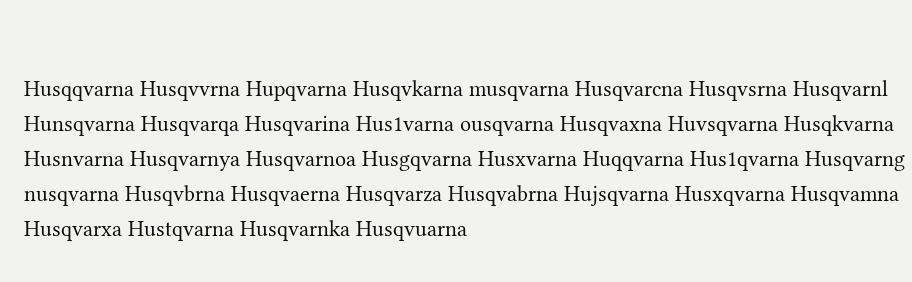Husqqvarna Husqvvrna Hupqvarna Husqvkarna musqvarna Husqvarcna Husqvsrna Husqvarnl Hunsqvarna Husqvarqa Husqvarina Hus1varna ousqvarna Husqvaxna Huvsqvarna Husqkvarna Husnvarna Husqvarnya Husqvarnoa Husgqvarna Husxvarna Huqqvarna Hus1qvarna Husqvarng nusqvarna Husqvbrna Husqvaerna Husqvarza Husqvabrna Hujsqvarna Husxqvarna Husqvamna Husqvarxa Hustqvarna Husqvarnka Husqvuarna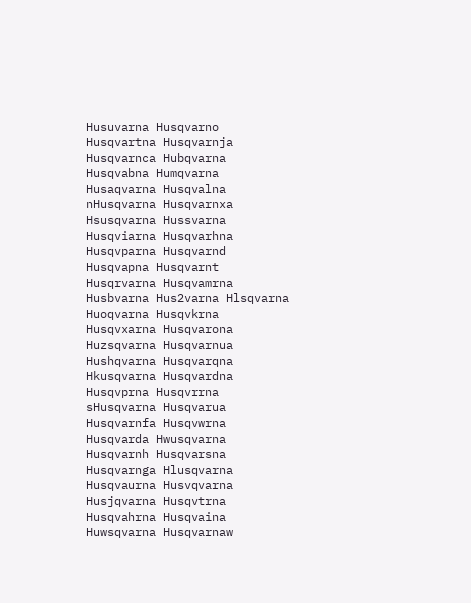Husuvarna Husqvarno Husqvartna Husqvarnja Husqvarnca Hubqvarna Husqvabna Humqvarna Husaqvarna Husqvalna nHusqvarna Husqvarnxa Hsusqvarna Hussvarna Husqviarna Husqvarhna Husqvparna Husqvarnd Husqvapna Husqvarnt Husqrvarna Husqvamrna Husbvarna Hus2varna Hlsqvarna Huoqvarna Husqvkrna Husqvxarna Husqvarona Huzsqvarna Husqvarnua Hushqvarna Husqvarqna Hkusqvarna Husqvardna Husqvprna Husqvrrna sHusqvarna Husqvarua Husqvarnfa Husqvwrna Husqvarda Hwusqvarna Husqvarnh Husqvarsna Husqvarnga Hlusqvarna Husqvaurna Husvqvarna Husjqvarna Husqvtrna Husqvahrna Husqvaina Huwsqvarna Husqvarnaw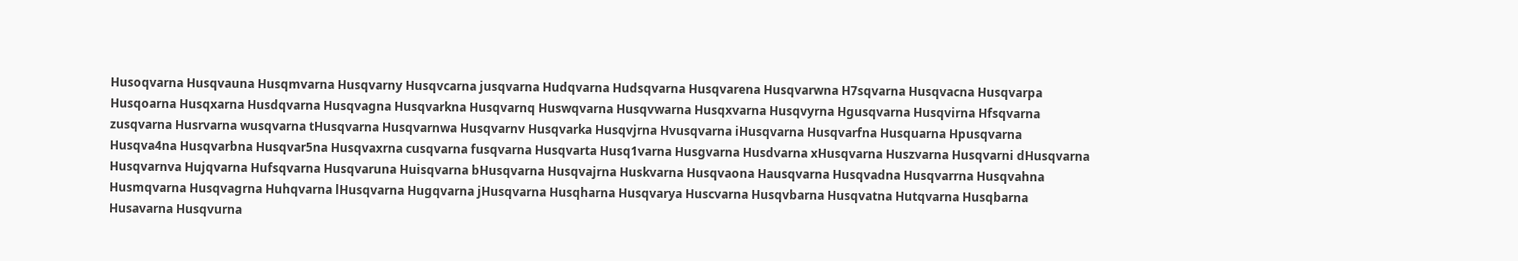Husoqvarna Husqvauna Husqmvarna Husqvarny Husqvcarna jusqvarna Hudqvarna Hudsqvarna Husqvarena Husqvarwna H7sqvarna Husqvacna Husqvarpa Husqoarna Husqxarna Husdqvarna Husqvagna Husqvarkna Husqvarnq Huswqvarna Husqvwarna Husqxvarna Husqvyrna Hgusqvarna Husqvirna Hfsqvarna zusqvarna Husrvarna wusqvarna tHusqvarna Husqvarnwa Husqvarnv Husqvarka Husqvjrna Hvusqvarna iHusqvarna Husqvarfna Husquarna Hpusqvarna Husqva4na Husqvarbna Husqvar5na Husqvaxrna cusqvarna fusqvarna Husqvarta Husq1varna Husgvarna Husdvarna xHusqvarna Huszvarna Husqvarni dHusqvarna Husqvarnva Hujqvarna Hufsqvarna Husqvaruna Huisqvarna bHusqvarna Husqvajrna Huskvarna Husqvaona Hausqvarna Husqvadna Husqvarrna Husqvahna Husmqvarna Husqvagrna Huhqvarna lHusqvarna Hugqvarna jHusqvarna Husqharna Husqvarya Huscvarna Husqvbarna Husqvatna Hutqvarna Husqbarna Husavarna Husqvurna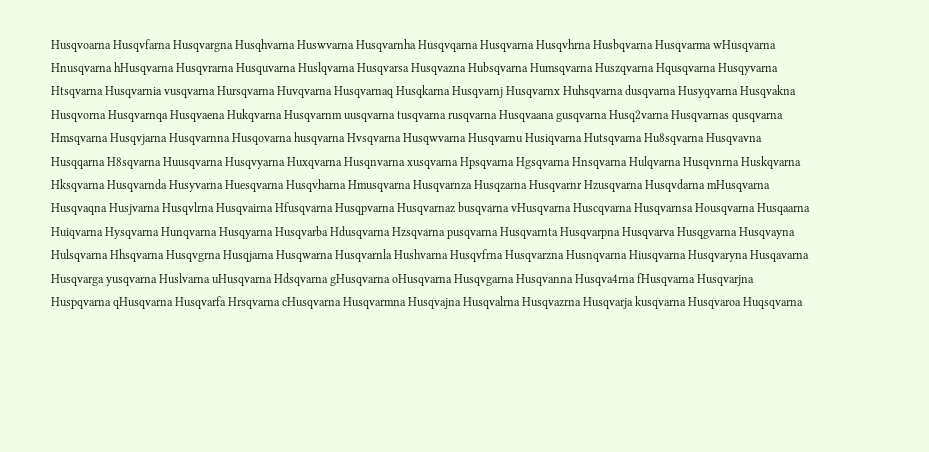Husqvoarna Husqvfarna Husqvargna Husqhvarna Huswvarna Husqvarnha Husqvqarna Husqvarna Husqvhrna Husbqvarna Husqvarma wHusqvarna Hnusqvarna hHusqvarna Husqvrarna Husquvarna Huslqvarna Husqvarsa Husqvazna Hubsqvarna Humsqvarna Huszqvarna Hqusqvarna Husqyvarna Htsqvarna Husqvarnia vusqvarna Hursqvarna Huvqvarna Husqvarnaq Husqkarna Husqvarnj Husqvarnx Huhsqvarna dusqvarna Husyqvarna Husqvakna Husqvorna Husqvarnqa Husqvaena Hukqvarna Husqvarnm uusqvarna tusqvarna rusqvarna Husqvaana gusqvarna Husq2varna Husqvarnas qusqvarna Hmsqvarna Husqvjarna Husqvarnna Husqovarna husqvarna Hvsqvarna Husqwvarna Husqvarnu Husiqvarna Hutsqvarna Hu8sqvarna Husqvavna Husqqarna H8sqvarna Huusqvarna Husqvyarna Huxqvarna Husqnvarna xusqvarna Hpsqvarna Hgsqvarna Hnsqvarna Hulqvarna Husqvnrna Huskqvarna Hksqvarna Husqvarnda Husyvarna Huesqvarna Husqvharna Hmusqvarna Husqvarnza Husqzarna Husqvarnr Hzusqvarna Husqvdarna mHusqvarna Husqvaqna Husjvarna Husqvlrna Husqvairna Hfusqvarna Husqpvarna Husqvarnaz busqvarna vHusqvarna Huscqvarna Husqvarnsa Housqvarna Husqaarna Huiqvarna Hysqvarna Hunqvarna Husqyarna Husqvarba Hdusqvarna Hzsqvarna pusqvarna Husqvarnta Husqvarpna Husqvarva Husqgvarna Husqvayna Hulsqvarna Hhsqvarna Husqvgrna Husqjarna Husqwarna Husqvarnla Hushvarna Husqvfrna Husqvarzna Husnqvarna Hiusqvarna Husqvaryna Husqavarna Husqvarga yusqvarna Huslvarna uHusqvarna Hdsqvarna gHusqvarna oHusqvarna Husqvgarna Husqvanna Husqva4rna fHusqvarna Husqvarjna Huspqvarna qHusqvarna Husqvarfa Hrsqvarna cHusqvarna Husqvarmna Husqvajna Husqvalrna Husqvazrna Husqvarja kusqvarna Husqvaroa Huqsqvarna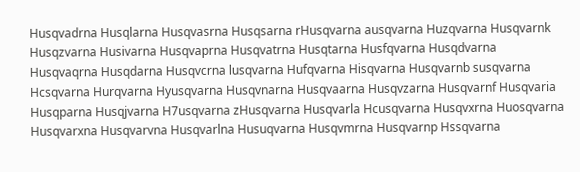Husqvadrna Husqlarna Husqvasrna Husqsarna rHusqvarna ausqvarna Huzqvarna Husqvarnk Husqzvarna Husivarna Husqvaprna Husqvatrna Husqtarna Husfqvarna Husqdvarna Husqvaqrna Husqdarna Husqvcrna lusqvarna Hufqvarna Hisqvarna Husqvarnb susqvarna Hcsqvarna Hurqvarna Hyusqvarna Husqvnarna Husqvaarna Husqvzarna Husqvarnf Husqvaria Husqparna Husqjvarna H7usqvarna zHusqvarna Husqvarla Hcusqvarna Husqvxrna Huosqvarna Husqvarxna Husqvarvna Husqvarlna Husuqvarna Husqvmrna Husqvarnp Hssqvarna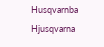Husqvarnba Hjusqvarna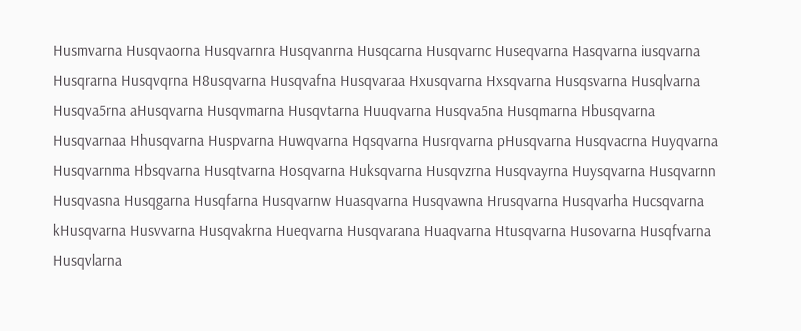Husmvarna Husqvaorna Husqvarnra Husqvanrna Husqcarna Husqvarnc Huseqvarna Hasqvarna iusqvarna Husqrarna Husqvqrna H8usqvarna Husqvafna Husqvaraa Hxusqvarna Hxsqvarna Husqsvarna Husqlvarna Husqva5rna aHusqvarna Husqvmarna Husqvtarna Huuqvarna Husqva5na Husqmarna Hbusqvarna Husqvarnaa Hhusqvarna Huspvarna Huwqvarna Hqsqvarna Husrqvarna pHusqvarna Husqvacrna Huyqvarna Husqvarnma Hbsqvarna Husqtvarna Hosqvarna Huksqvarna Husqvzrna Husqvayrna Huysqvarna Husqvarnn Husqvasna Husqgarna Husqfarna Husqvarnw Huasqvarna Husqvawna Hrusqvarna Husqvarha Hucsqvarna kHusqvarna Husvvarna Husqvakrna Hueqvarna Husqvarana Huaqvarna Htusqvarna Husovarna Husqfvarna Husqvlarna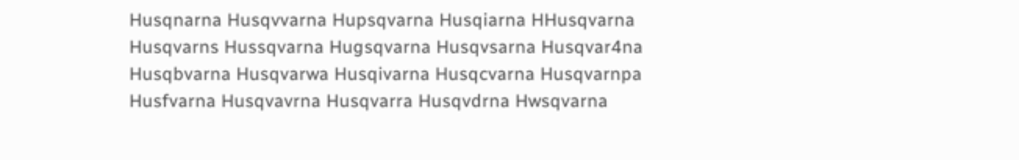Husqnarna Husqvvarna Hupsqvarna Husqiarna HHusqvarna Husqvarns Hussqvarna Hugsqvarna Husqvsarna Husqvar4na Husqbvarna Husqvarwa Husqivarna Husqcvarna Husqvarnpa Husfvarna Husqvavrna Husqvarra Husqvdrna Hwsqvarna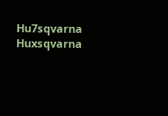Hu7sqvarna Huxsqvarna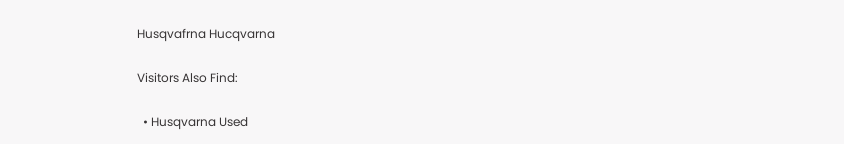Husqvafrna Hucqvarna

Visitors Also Find:

  • Husqvarna Used